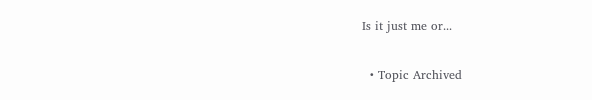Is it just me or...

  • Topic Archived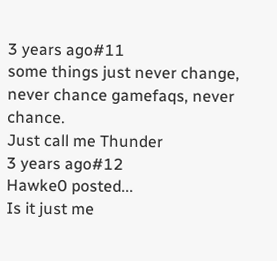3 years ago#11
some things just never change, never chance gamefaqs, never chance.
Just call me Thunder
3 years ago#12
Hawke0 posted...
Is it just me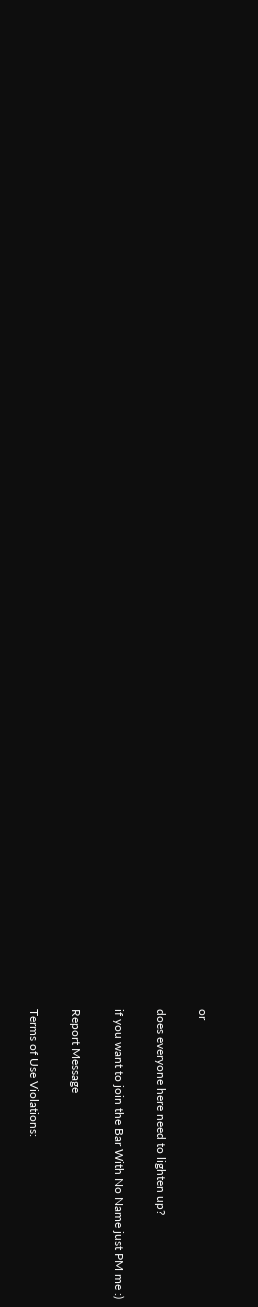or

does everyone here need to lighten up?

if you want to join the Bar With No Name just PM me :)

Report Message

Terms of Use Violations: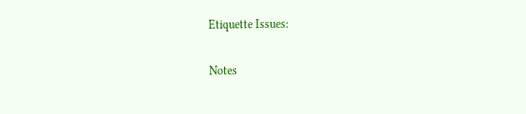Etiquette Issues:

Notes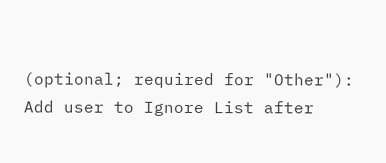(optional; required for "Other"):
Add user to Ignore List after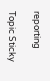reporting

Topic Sticky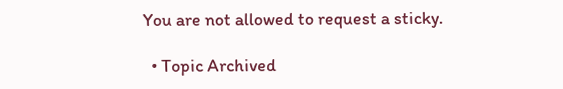You are not allowed to request a sticky.

  • Topic Archived